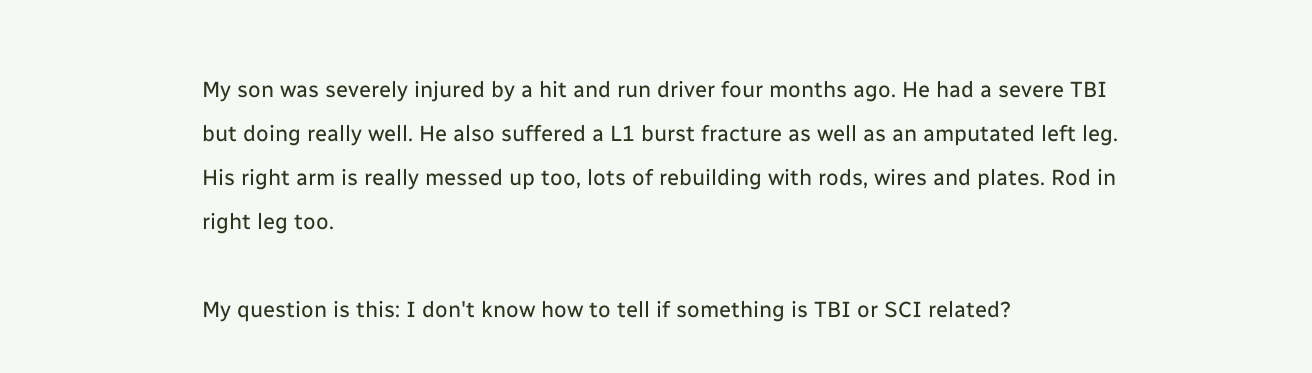My son was severely injured by a hit and run driver four months ago. He had a severe TBI but doing really well. He also suffered a L1 burst fracture as well as an amputated left leg. His right arm is really messed up too, lots of rebuilding with rods, wires and plates. Rod in right leg too.

My question is this: I don't know how to tell if something is TBI or SCI related?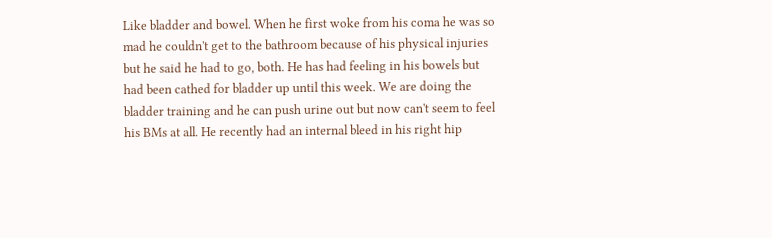Like bladder and bowel. When he first woke from his coma he was so mad he couldn't get to the bathroom because of his physical injuries but he said he had to go, both. He has had feeling in his bowels but had been cathed for bladder up until this week. We are doing the bladder training and he can push urine out but now can't seem to feel his BMs at all. He recently had an internal bleed in his right hip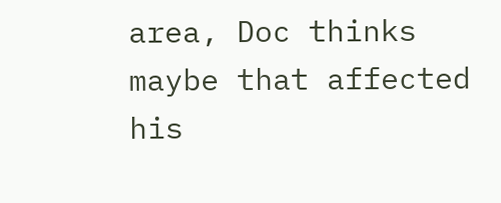area, Doc thinks maybe that affected his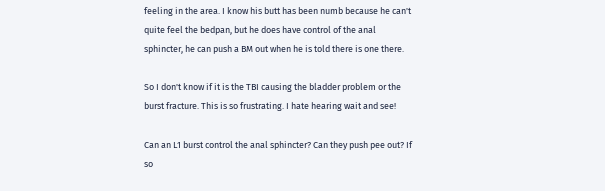feeling in the area. I know his butt has been numb because he can't quite feel the bedpan, but he does have control of the anal sphincter, he can push a BM out when he is told there is one there.

So I don't know if it is the TBI causing the bladder problem or the burst fracture. This is so frustrating. I hate hearing wait and see!

Can an L1 burst control the anal sphincter? Can they push pee out? If so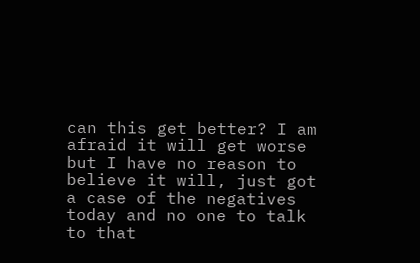can this get better? I am afraid it will get worse but I have no reason to believe it will, just got a case of the negatives today and no one to talk to that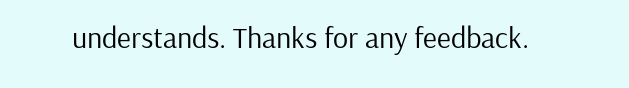understands. Thanks for any feedback.